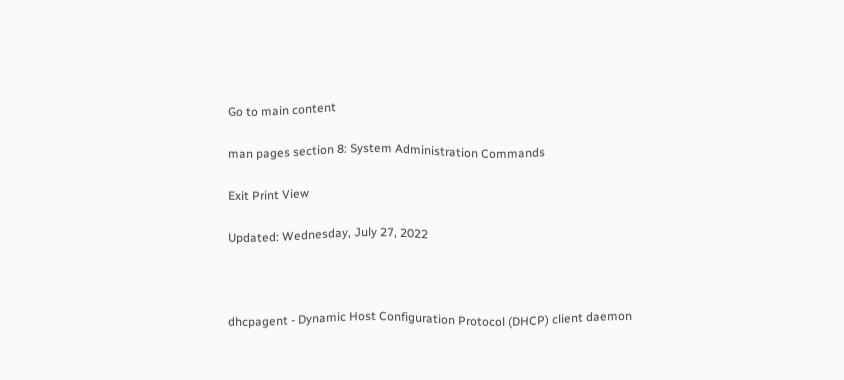Go to main content

man pages section 8: System Administration Commands

Exit Print View

Updated: Wednesday, July 27, 2022



dhcpagent - Dynamic Host Configuration Protocol (DHCP) client daemon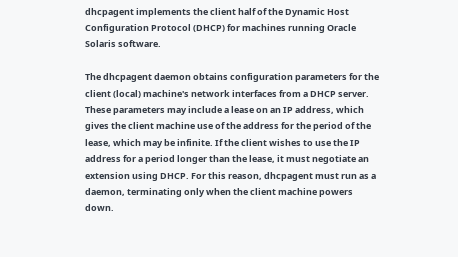dhcpagent implements the client half of the Dynamic Host Configuration Protocol (DHCP) for machines running Oracle Solaris software.

The dhcpagent daemon obtains configuration parameters for the client (local) machine's network interfaces from a DHCP server. These parameters may include a lease on an IP address, which gives the client machine use of the address for the period of the lease, which may be infinite. If the client wishes to use the IP address for a period longer than the lease, it must negotiate an extension using DHCP. For this reason, dhcpagent must run as a daemon, terminating only when the client machine powers down.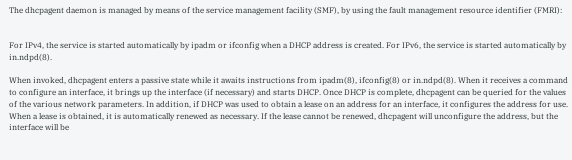The dhcpagent daemon is managed by means of the service management facility (SMF), by using the fault management resource identifier (FMRI):


For IPv4, the service is started automatically by ipadm or ifconfig when a DHCP address is created. For IPv6, the service is started automatically by in.ndpd(8).

When invoked, dhcpagent enters a passive state while it awaits instructions from ipadm(8), ifconfig(8) or in.ndpd(8). When it receives a command to configure an interface, it brings up the interface (if necessary) and starts DHCP. Once DHCP is complete, dhcpagent can be queried for the values of the various network parameters. In addition, if DHCP was used to obtain a lease on an address for an interface, it configures the address for use. When a lease is obtained, it is automatically renewed as necessary. If the lease cannot be renewed, dhcpagent will unconfigure the address, but the interface will be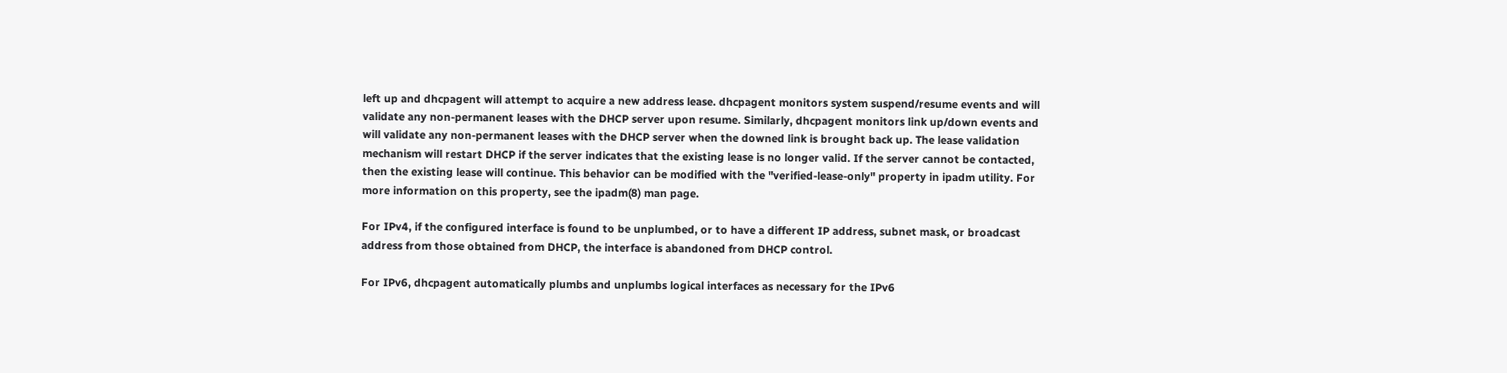left up and dhcpagent will attempt to acquire a new address lease. dhcpagent monitors system suspend/resume events and will validate any non-permanent leases with the DHCP server upon resume. Similarly, dhcpagent monitors link up/down events and will validate any non-permanent leases with the DHCP server when the downed link is brought back up. The lease validation mechanism will restart DHCP if the server indicates that the existing lease is no longer valid. If the server cannot be contacted, then the existing lease will continue. This behavior can be modified with the "verified-lease-only" property in ipadm utility. For more information on this property, see the ipadm(8) man page.

For IPv4, if the configured interface is found to be unplumbed, or to have a different IP address, subnet mask, or broadcast address from those obtained from DHCP, the interface is abandoned from DHCP control.

For IPv6, dhcpagent automatically plumbs and unplumbs logical interfaces as necessary for the IPv6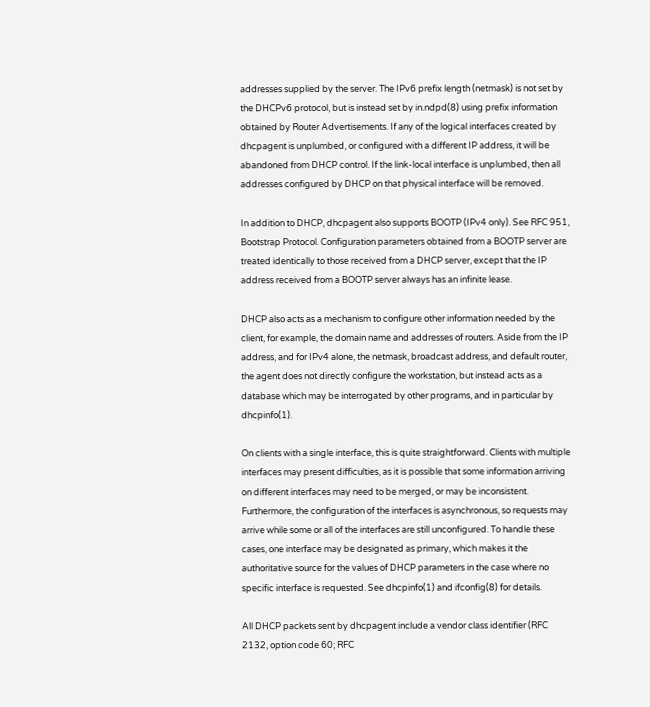addresses supplied by the server. The IPv6 prefix length (netmask) is not set by the DHCPv6 protocol, but is instead set by in.ndpd(8) using prefix information obtained by Router Advertisements. If any of the logical interfaces created by dhcpagent is unplumbed, or configured with a different IP address, it will be abandoned from DHCP control. If the link-local interface is unplumbed, then all addresses configured by DHCP on that physical interface will be removed.

In addition to DHCP, dhcpagent also supports BOOTP (IPv4 only). See RFC 951, Bootstrap Protocol. Configuration parameters obtained from a BOOTP server are treated identically to those received from a DHCP server, except that the IP address received from a BOOTP server always has an infinite lease.

DHCP also acts as a mechanism to configure other information needed by the client, for example, the domain name and addresses of routers. Aside from the IP address, and for IPv4 alone, the netmask, broadcast address, and default router, the agent does not directly configure the workstation, but instead acts as a database which may be interrogated by other programs, and in particular by dhcpinfo(1).

On clients with a single interface, this is quite straightforward. Clients with multiple interfaces may present difficulties, as it is possible that some information arriving on different interfaces may need to be merged, or may be inconsistent. Furthermore, the configuration of the interfaces is asynchronous, so requests may arrive while some or all of the interfaces are still unconfigured. To handle these cases, one interface may be designated as primary, which makes it the authoritative source for the values of DHCP parameters in the case where no specific interface is requested. See dhcpinfo(1) and ifconfig(8) for details.

All DHCP packets sent by dhcpagent include a vendor class identifier (RFC 2132, option code 60; RFC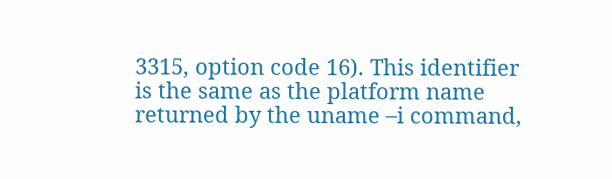3315, option code 16). This identifier is the same as the platform name returned by the uname –i command,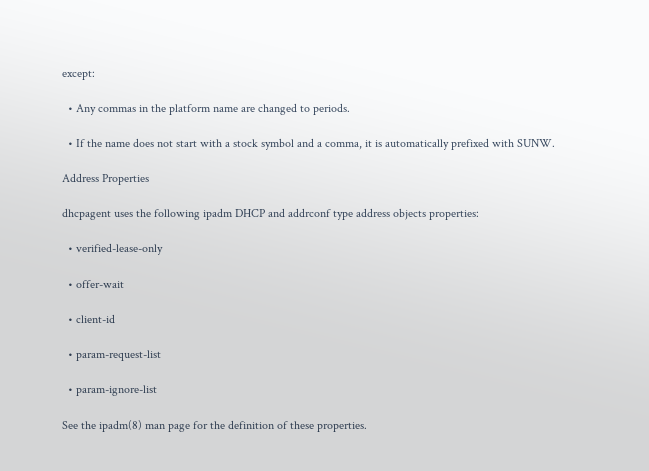except:

  • Any commas in the platform name are changed to periods.

  • If the name does not start with a stock symbol and a comma, it is automatically prefixed with SUNW.

Address Properties

dhcpagent uses the following ipadm DHCP and addrconf type address objects properties:

  • verified-lease-only

  • offer-wait

  • client-id

  • param-request-list

  • param-ignore-list

See the ipadm(8) man page for the definition of these properties.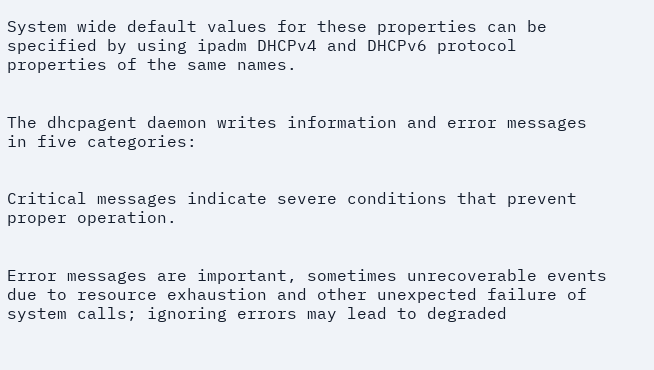System wide default values for these properties can be specified by using ipadm DHCPv4 and DHCPv6 protocol properties of the same names.


The dhcpagent daemon writes information and error messages in five categories:


Critical messages indicate severe conditions that prevent proper operation.


Error messages are important, sometimes unrecoverable events due to resource exhaustion and other unexpected failure of system calls; ignoring errors may lead to degraded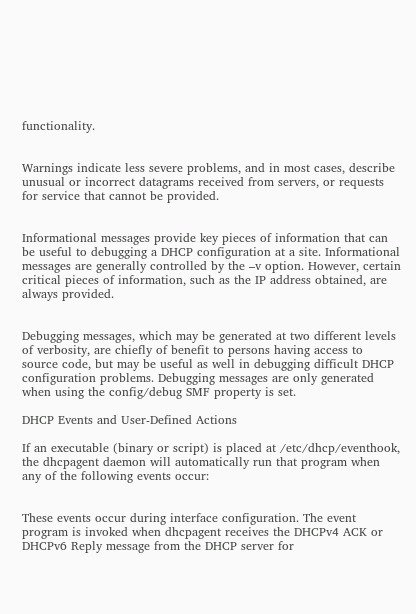functionality.


Warnings indicate less severe problems, and in most cases, describe unusual or incorrect datagrams received from servers, or requests for service that cannot be provided.


Informational messages provide key pieces of information that can be useful to debugging a DHCP configuration at a site. Informational messages are generally controlled by the –v option. However, certain critical pieces of information, such as the IP address obtained, are always provided.


Debugging messages, which may be generated at two different levels of verbosity, are chiefly of benefit to persons having access to source code, but may be useful as well in debugging difficult DHCP configuration problems. Debugging messages are only generated when using the config/debug SMF property is set.

DHCP Events and User-Defined Actions

If an executable (binary or script) is placed at /etc/dhcp/eventhook, the dhcpagent daemon will automatically run that program when any of the following events occur:


These events occur during interface configuration. The event program is invoked when dhcpagent receives the DHCPv4 ACK or DHCPv6 Reply message from the DHCP server for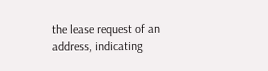the lease request of an address, indicating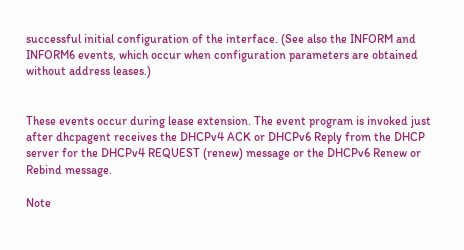successful initial configuration of the interface. (See also the INFORM and INFORM6 events, which occur when configuration parameters are obtained without address leases.)


These events occur during lease extension. The event program is invoked just after dhcpagent receives the DHCPv4 ACK or DHCPv6 Reply from the DHCP server for the DHCPv4 REQUEST (renew) message or the DHCPv6 Renew or Rebind message.

Note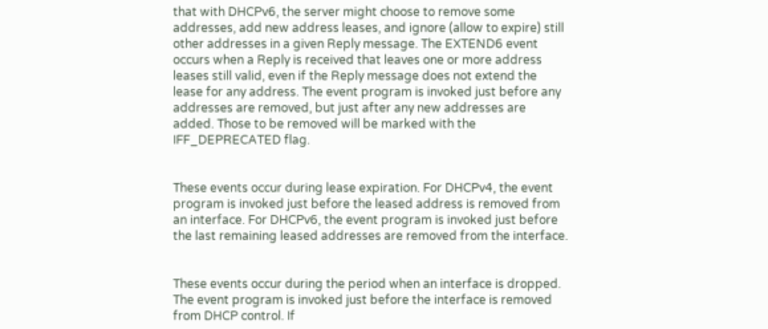that with DHCPv6, the server might choose to remove some addresses, add new address leases, and ignore (allow to expire) still other addresses in a given Reply message. The EXTEND6 event occurs when a Reply is received that leaves one or more address leases still valid, even if the Reply message does not extend the lease for any address. The event program is invoked just before any addresses are removed, but just after any new addresses are added. Those to be removed will be marked with the IFF_DEPRECATED flag.


These events occur during lease expiration. For DHCPv4, the event program is invoked just before the leased address is removed from an interface. For DHCPv6, the event program is invoked just before the last remaining leased addresses are removed from the interface.


These events occur during the period when an interface is dropped. The event program is invoked just before the interface is removed from DHCP control. If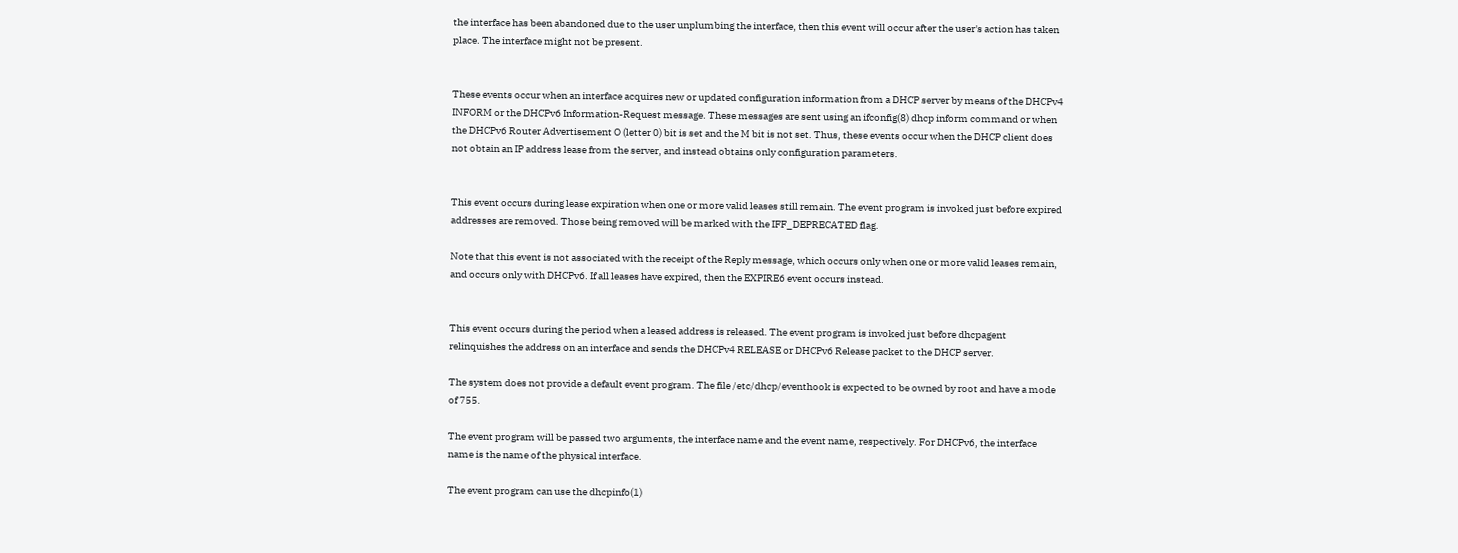the interface has been abandoned due to the user unplumbing the interface, then this event will occur after the user's action has taken place. The interface might not be present.


These events occur when an interface acquires new or updated configuration information from a DHCP server by means of the DHCPv4 INFORM or the DHCPv6 Information-Request message. These messages are sent using an ifconfig(8) dhcp inform command or when the DHCPv6 Router Advertisement O (letter 0) bit is set and the M bit is not set. Thus, these events occur when the DHCP client does not obtain an IP address lease from the server, and instead obtains only configuration parameters.


This event occurs during lease expiration when one or more valid leases still remain. The event program is invoked just before expired addresses are removed. Those being removed will be marked with the IFF_DEPRECATED flag.

Note that this event is not associated with the receipt of the Reply message, which occurs only when one or more valid leases remain, and occurs only with DHCPv6. If all leases have expired, then the EXPIRE6 event occurs instead.


This event occurs during the period when a leased address is released. The event program is invoked just before dhcpagent relinquishes the address on an interface and sends the DHCPv4 RELEASE or DHCPv6 Release packet to the DHCP server.

The system does not provide a default event program. The file /etc/dhcp/eventhook is expected to be owned by root and have a mode of 755.

The event program will be passed two arguments, the interface name and the event name, respectively. For DHCPv6, the interface name is the name of the physical interface.

The event program can use the dhcpinfo(1)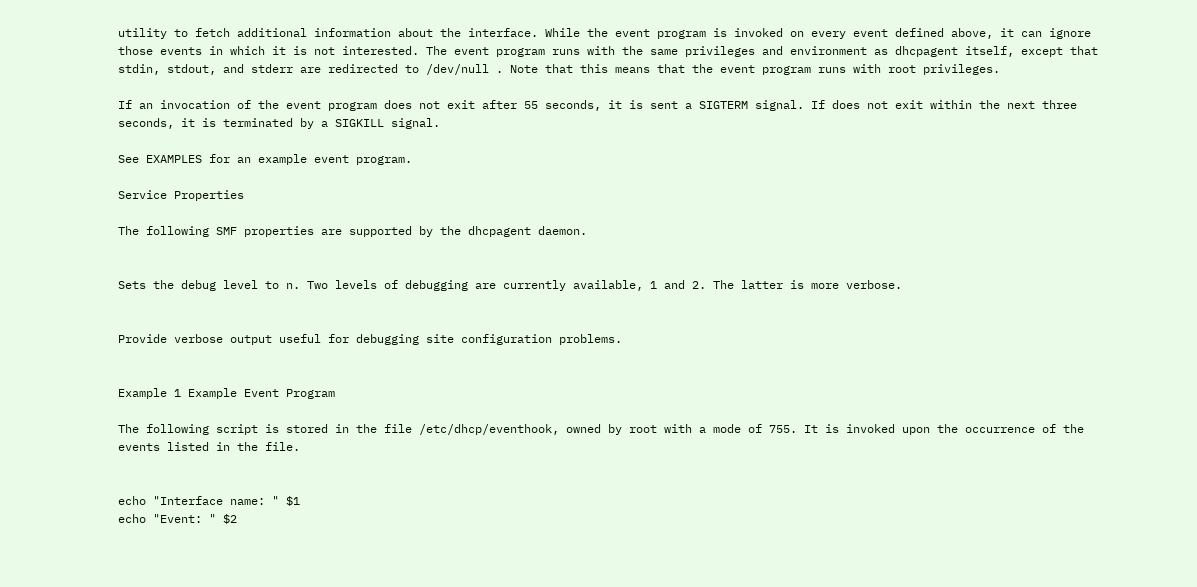utility to fetch additional information about the interface. While the event program is invoked on every event defined above, it can ignore those events in which it is not interested. The event program runs with the same privileges and environment as dhcpagent itself, except that stdin, stdout, and stderr are redirected to /dev/null . Note that this means that the event program runs with root privileges.

If an invocation of the event program does not exit after 55 seconds, it is sent a SIGTERM signal. If does not exit within the next three seconds, it is terminated by a SIGKILL signal.

See EXAMPLES for an example event program.

Service Properties

The following SMF properties are supported by the dhcpagent daemon.


Sets the debug level to n. Two levels of debugging are currently available, 1 and 2. The latter is more verbose.


Provide verbose output useful for debugging site configuration problems.


Example 1 Example Event Program

The following script is stored in the file /etc/dhcp/eventhook, owned by root with a mode of 755. It is invoked upon the occurrence of the events listed in the file.


echo "Interface name: " $1
echo "Event: " $2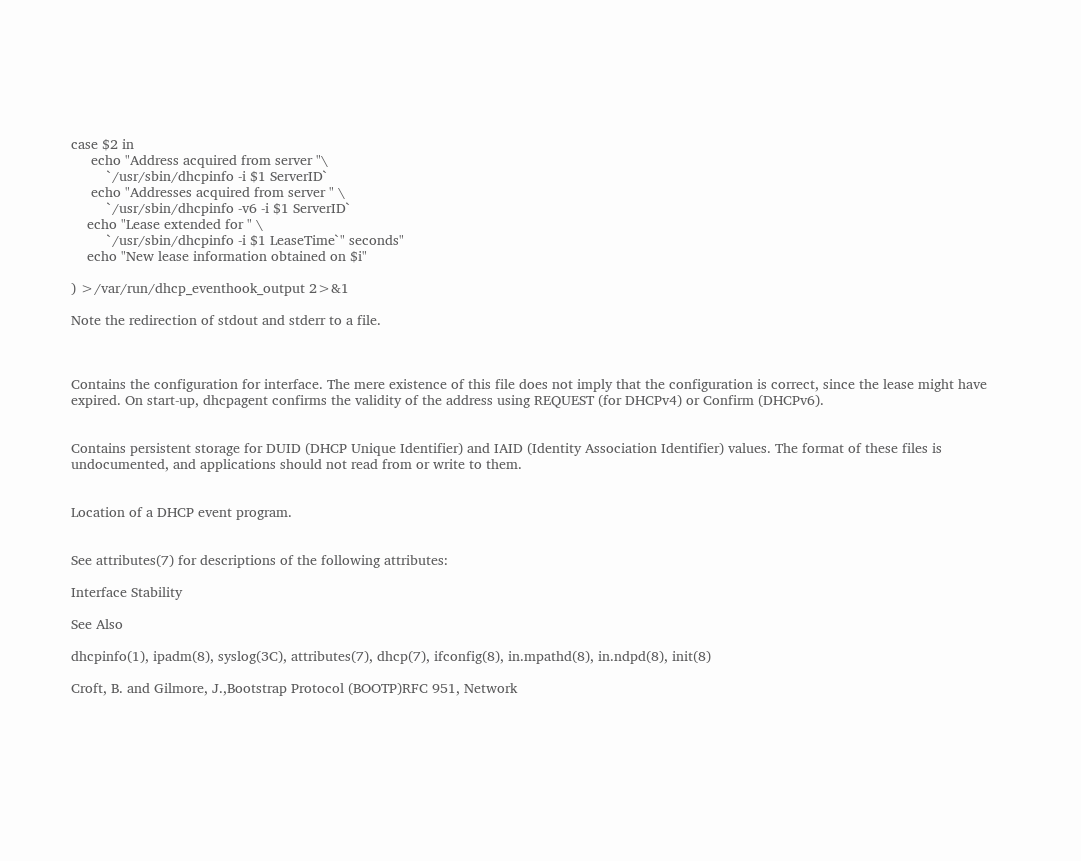case $2 in
     echo "Address acquired from server "\
         `/usr/sbin/dhcpinfo -i $1 ServerID`
     echo "Addresses acquired from server " \
         `/usr/sbin/dhcpinfo -v6 -i $1 ServerID`
    echo "Lease extended for " \
         `/usr/sbin/dhcpinfo -i $1 LeaseTime`" seconds"
    echo "New lease information obtained on $i"

) >/var/run/dhcp_eventhook_output 2>&1

Note the redirection of stdout and stderr to a file.



Contains the configuration for interface. The mere existence of this file does not imply that the configuration is correct, since the lease might have expired. On start-up, dhcpagent confirms the validity of the address using REQUEST (for DHCPv4) or Confirm (DHCPv6).


Contains persistent storage for DUID (DHCP Unique Identifier) and IAID (Identity Association Identifier) values. The format of these files is undocumented, and applications should not read from or write to them.


Location of a DHCP event program.


See attributes(7) for descriptions of the following attributes:

Interface Stability

See Also

dhcpinfo(1), ipadm(8), syslog(3C), attributes(7), dhcp(7), ifconfig(8), in.mpathd(8), in.ndpd(8), init(8)

Croft, B. and Gilmore, J.,Bootstrap Protocol (BOOTP)RFC 951, Network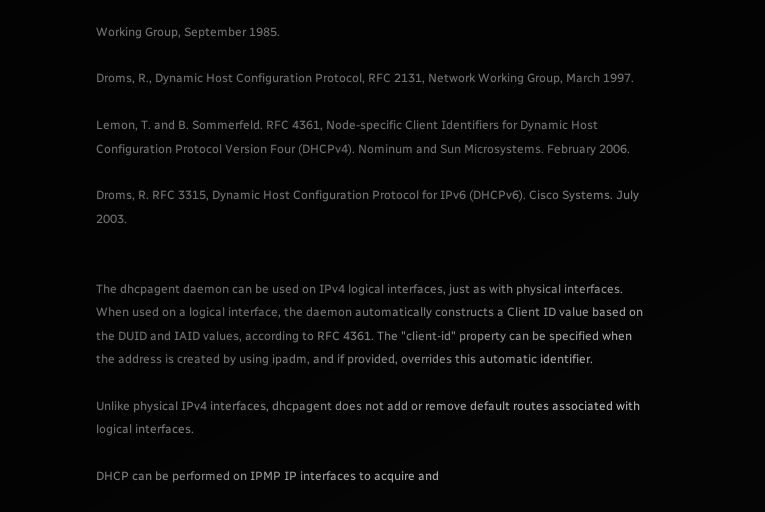Working Group, September 1985.

Droms, R., Dynamic Host Configuration Protocol, RFC 2131, Network Working Group, March 1997.

Lemon, T. and B. Sommerfeld. RFC 4361, Node-specific Client Identifiers for Dynamic Host Configuration Protocol Version Four (DHCPv4). Nominum and Sun Microsystems. February 2006.

Droms, R. RFC 3315, Dynamic Host Configuration Protocol for IPv6 (DHCPv6). Cisco Systems. July 2003.


The dhcpagent daemon can be used on IPv4 logical interfaces, just as with physical interfaces. When used on a logical interface, the daemon automatically constructs a Client ID value based on the DUID and IAID values, according to RFC 4361. The "client-id" property can be specified when the address is created by using ipadm, and if provided, overrides this automatic identifier.

Unlike physical IPv4 interfaces, dhcpagent does not add or remove default routes associated with logical interfaces.

DHCP can be performed on IPMP IP interfaces to acquire and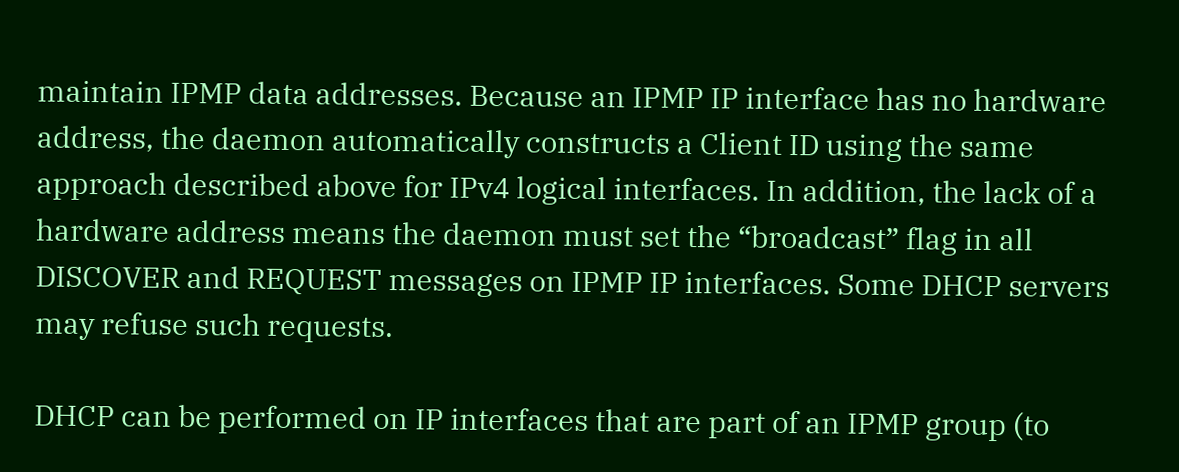maintain IPMP data addresses. Because an IPMP IP interface has no hardware address, the daemon automatically constructs a Client ID using the same approach described above for IPv4 logical interfaces. In addition, the lack of a hardware address means the daemon must set the “broadcast” flag in all DISCOVER and REQUEST messages on IPMP IP interfaces. Some DHCP servers may refuse such requests.

DHCP can be performed on IP interfaces that are part of an IPMP group (to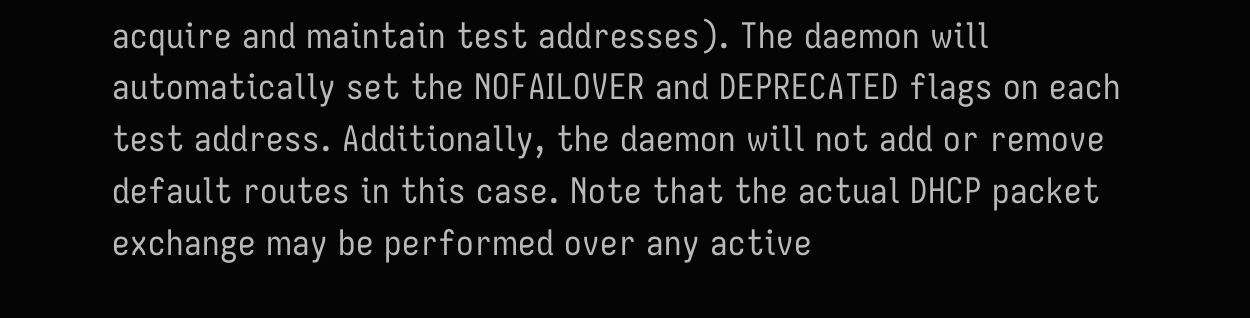acquire and maintain test addresses). The daemon will automatically set the NOFAILOVER and DEPRECATED flags on each test address. Additionally, the daemon will not add or remove default routes in this case. Note that the actual DHCP packet exchange may be performed over any active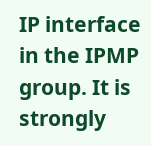IP interface in the IPMP group. It is strongly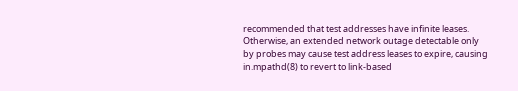recommended that test addresses have infinite leases. Otherwise, an extended network outage detectable only by probes may cause test address leases to expire, causing in.mpathd(8) to revert to link-based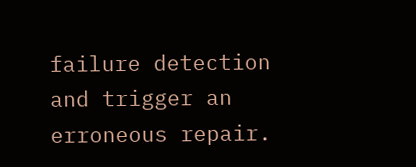failure detection and trigger an erroneous repair.